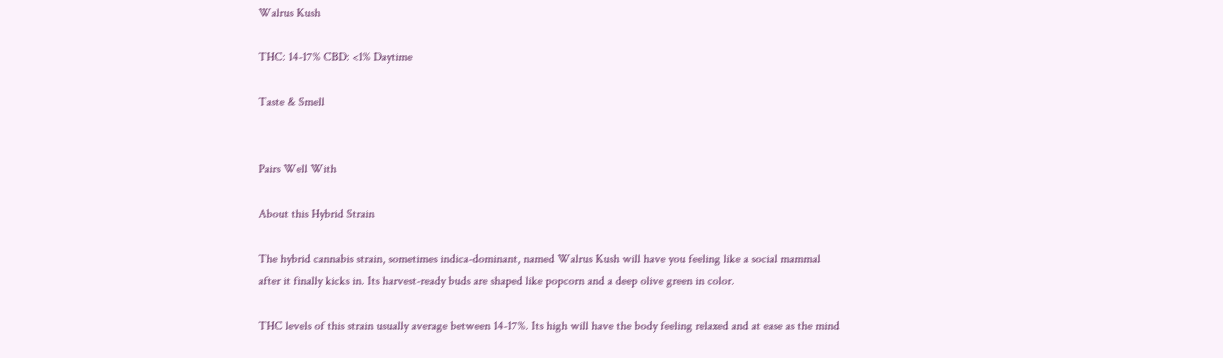Walrus Kush

THC: 14-17% CBD: <1% Daytime

Taste & Smell


Pairs Well With

About this Hybrid Strain

The hybrid cannabis strain, sometimes indica-dominant, named Walrus Kush will have you feeling like a social mammal after it finally kicks in. Its harvest-ready buds are shaped like popcorn and a deep olive green in color.

THC levels of this strain usually average between 14-17%. Its high will have the body feeling relaxed and at ease as the mind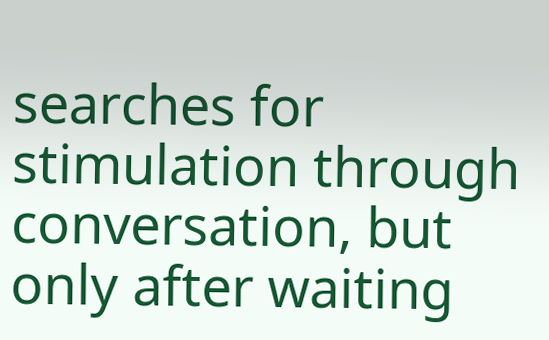searches for stimulation through conversation, but only after waiting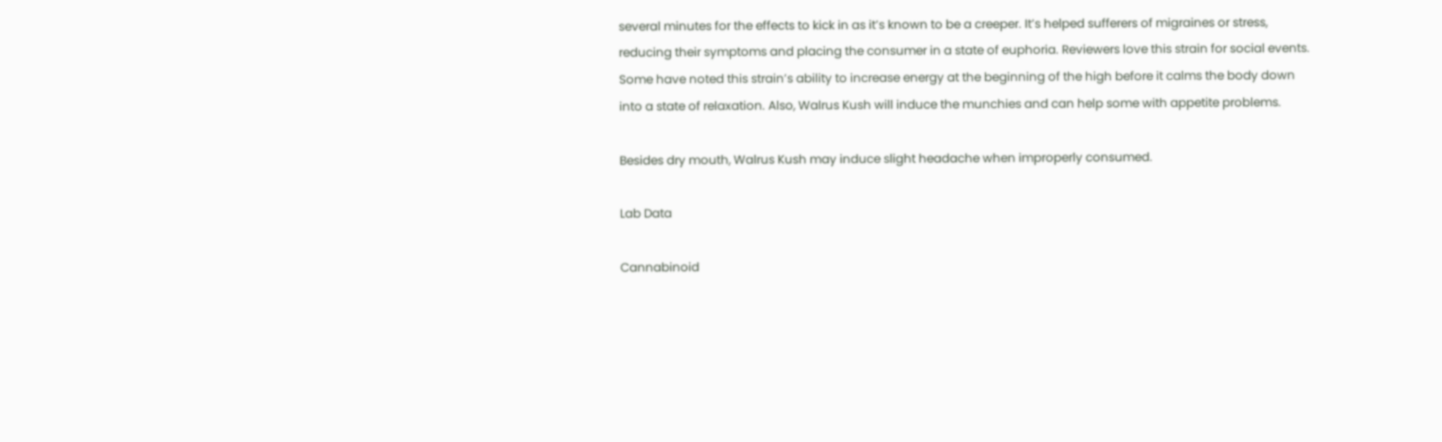several minutes for the effects to kick in as it’s known to be a creeper. It’s helped sufferers of migraines or stress, reducing their symptoms and placing the consumer in a state of euphoria. Reviewers love this strain for social events. Some have noted this strain’s ability to increase energy at the beginning of the high before it calms the body down into a state of relaxation. Also, Walrus Kush will induce the munchies and can help some with appetite problems.

Besides dry mouth, Walrus Kush may induce slight headache when improperly consumed.

Lab Data

Cannabinoid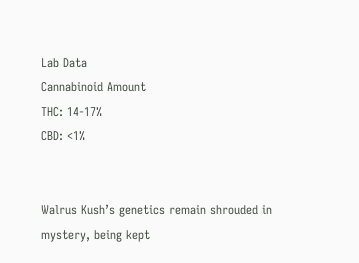Lab Data
Cannabinoid Amount
THC: 14-17%
CBD: <1%


Walrus Kush’s genetics remain shrouded in mystery, being kept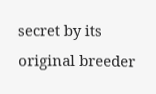secret by its original breeder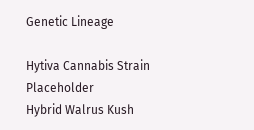Genetic Lineage

Hytiva Cannabis Strain Placeholder
Hybrid Walrus Kush